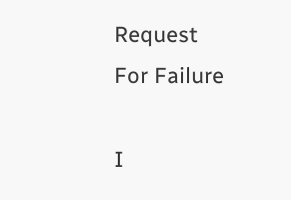Request For Failure

I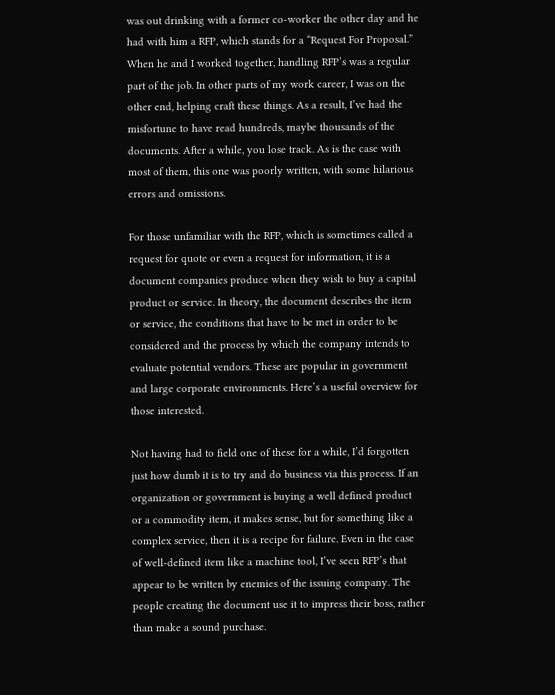was out drinking with a former co-worker the other day and he had with him a RFP, which stands for a “Request For Proposal.” When he and I worked together, handling RFP’s was a regular part of the job. In other parts of my work career, I was on the other end, helping craft these things. As a result, I’ve had the misfortune to have read hundreds, maybe thousands of the documents. After a while, you lose track. As is the case with most of them, this one was poorly written, with some hilarious errors and omissions.

For those unfamiliar with the RFP, which is sometimes called a request for quote or even a request for information, it is a document companies produce when they wish to buy a capital product or service. In theory, the document describes the item or service, the conditions that have to be met in order to be considered and the process by which the company intends to evaluate potential vendors. These are popular in government and large corporate environments. Here’s a useful overview for those interested.

Not having had to field one of these for a while, I’d forgotten just how dumb it is to try and do business via this process. If an organization or government is buying a well defined product or a commodity item, it makes sense, but for something like a complex service, then it is a recipe for failure. Even in the case of well-defined item like a machine tool, I’ve seen RFP’s that appear to be written by enemies of the issuing company. The people creating the document use it to impress their boss, rather than make a sound purchase.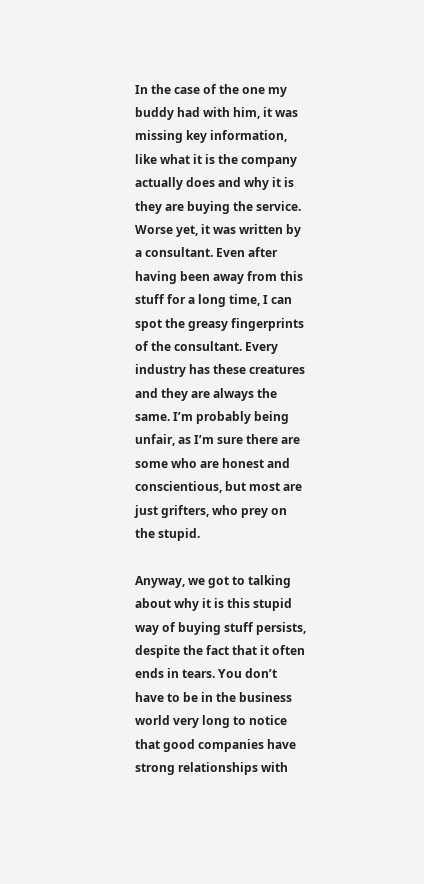In the case of the one my buddy had with him, it was missing key information, like what it is the company actually does and why it is they are buying the service. Worse yet, it was written by a consultant. Even after having been away from this stuff for a long time, I can spot the greasy fingerprints of the consultant. Every industry has these creatures and they are always the same. I’m probably being unfair, as I’m sure there are some who are honest and conscientious, but most are just grifters, who prey on the stupid.

Anyway, we got to talking about why it is this stupid way of buying stuff persists, despite the fact that it often ends in tears. You don’t have to be in the business world very long to notice that good companies have strong relationships with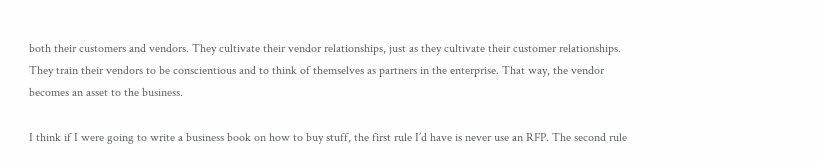both their customers and vendors. They cultivate their vendor relationships, just as they cultivate their customer relationships. They train their vendors to be conscientious and to think of themselves as partners in the enterprise. That way, the vendor becomes an asset to the business.

I think if I were going to write a business book on how to buy stuff, the first rule I’d have is never use an RFP. The second rule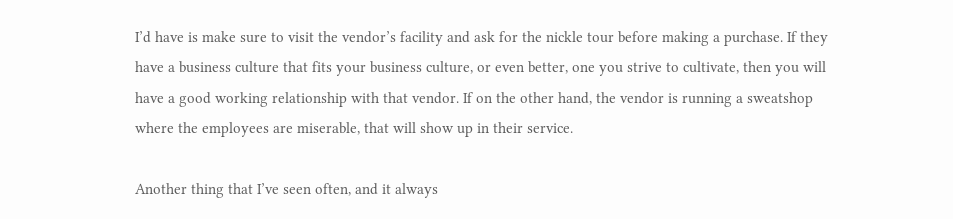I’d have is make sure to visit the vendor’s facility and ask for the nickle tour before making a purchase. If they have a business culture that fits your business culture, or even better, one you strive to cultivate, then you will have a good working relationship with that vendor. If on the other hand, the vendor is running a sweatshop where the employees are miserable, that will show up in their service.

Another thing that I’ve seen often, and it always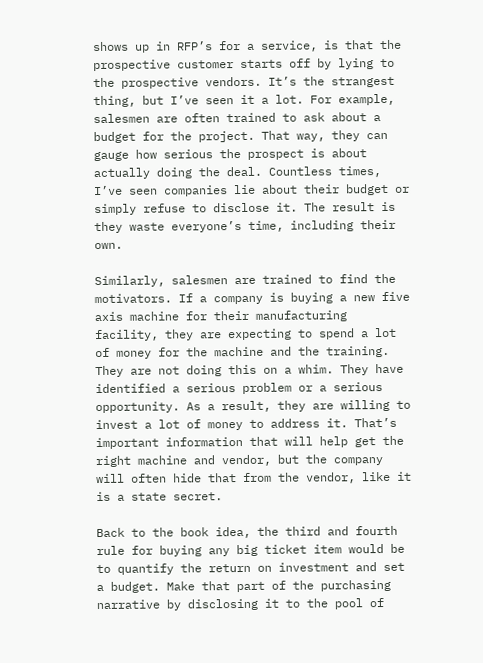shows up in RFP’s for a service, is that the prospective customer starts off by lying to the prospective vendors. It’s the strangest thing, but I’ve seen it a lot. For example, salesmen are often trained to ask about a budget for the project. That way, they can gauge how serious the prospect is about actually doing the deal. Countless times, I’ve seen companies lie about their budget or simply refuse to disclose it. The result is they waste everyone’s time, including their own.

Similarly, salesmen are trained to find the motivators. If a company is buying a new five axis machine for their manufacturing facility, they are expecting to spend a lot of money for the machine and the training. They are not doing this on a whim. They have identified a serious problem or a serious opportunity. As a result, they are willing to invest a lot of money to address it. That’s important information that will help get the right machine and vendor, but the company will often hide that from the vendor, like it is a state secret.

Back to the book idea, the third and fourth rule for buying any big ticket item would be to quantify the return on investment and set a budget. Make that part of the purchasing narrative by disclosing it to the pool of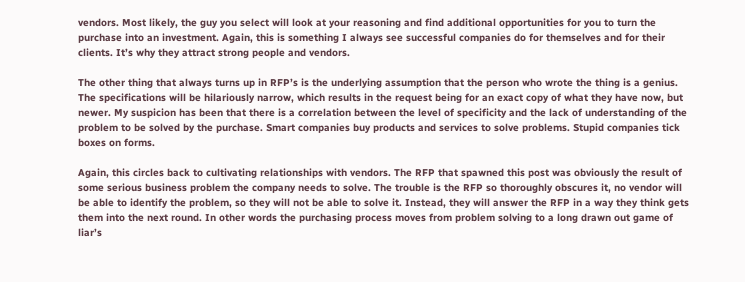vendors. Most likely, the guy you select will look at your reasoning and find additional opportunities for you to turn the purchase into an investment. Again, this is something I always see successful companies do for themselves and for their clients. It’s why they attract strong people and vendors.

The other thing that always turns up in RFP’s is the underlying assumption that the person who wrote the thing is a genius. The specifications will be hilariously narrow, which results in the request being for an exact copy of what they have now, but newer. My suspicion has been that there is a correlation between the level of specificity and the lack of understanding of the problem to be solved by the purchase. Smart companies buy products and services to solve problems. Stupid companies tick boxes on forms.

Again, this circles back to cultivating relationships with vendors. The RFP that spawned this post was obviously the result of some serious business problem the company needs to solve. The trouble is the RFP so thoroughly obscures it, no vendor will be able to identify the problem, so they will not be able to solve it. Instead, they will answer the RFP in a way they think gets them into the next round. In other words the purchasing process moves from problem solving to a long drawn out game of liar’s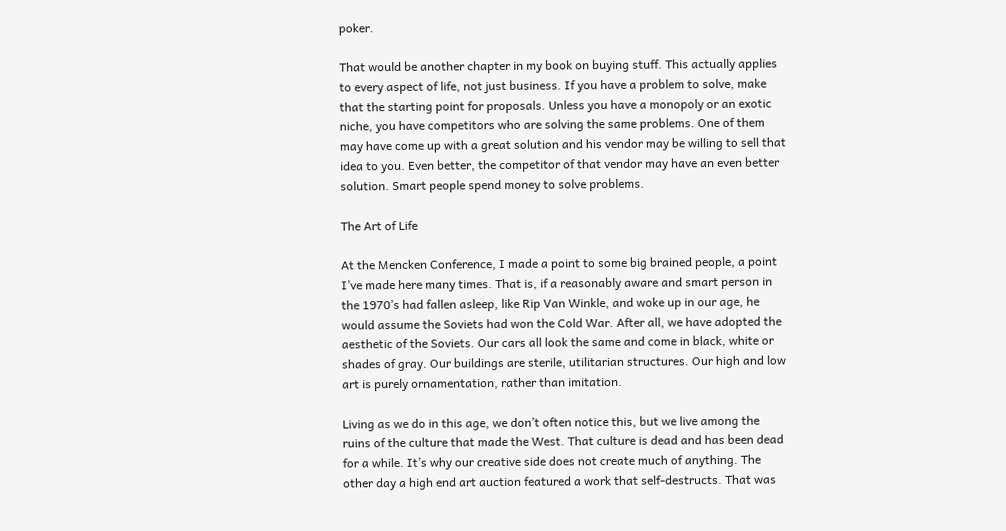poker.

That would be another chapter in my book on buying stuff. This actually applies to every aspect of life, not just business. If you have a problem to solve, make that the starting point for proposals. Unless you have a monopoly or an exotic niche, you have competitors who are solving the same problems. One of them may have come up with a great solution and his vendor may be willing to sell that idea to you. Even better, the competitor of that vendor may have an even better solution. Smart people spend money to solve problems.

The Art of Life

At the Mencken Conference, I made a point to some big brained people, a point I’ve made here many times. That is, if a reasonably aware and smart person in the 1970’s had fallen asleep, like Rip Van Winkle, and woke up in our age, he would assume the Soviets had won the Cold War. After all, we have adopted the aesthetic of the Soviets. Our cars all look the same and come in black, white or shades of gray. Our buildings are sterile, utilitarian structures. Our high and low art is purely ornamentation, rather than imitation.

Living as we do in this age, we don’t often notice this, but we live among the ruins of the culture that made the West. That culture is dead and has been dead for a while. It’s why our creative side does not create much of anything. The other day a high end art auction featured a work that self-destructs. That was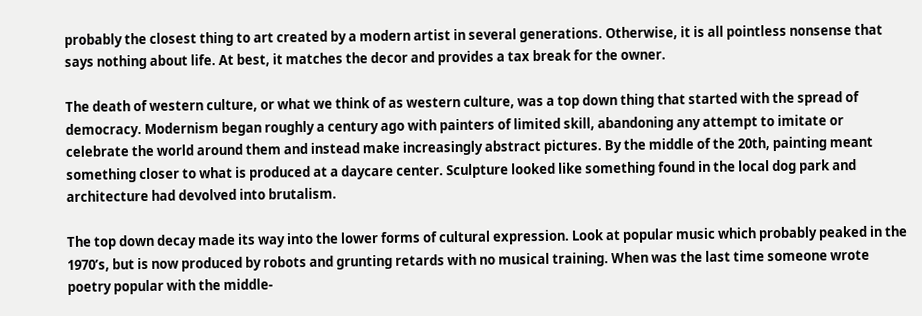probably the closest thing to art created by a modern artist in several generations. Otherwise, it is all pointless nonsense that says nothing about life. At best, it matches the decor and provides a tax break for the owner.

The death of western culture, or what we think of as western culture, was a top down thing that started with the spread of democracy. Modernism began roughly a century ago with painters of limited skill, abandoning any attempt to imitate or celebrate the world around them and instead make increasingly abstract pictures. By the middle of the 20th, painting meant something closer to what is produced at a daycare center. Sculpture looked like something found in the local dog park and architecture had devolved into brutalism.

The top down decay made its way into the lower forms of cultural expression. Look at popular music which probably peaked in the 1970’s, but is now produced by robots and grunting retards with no musical training. When was the last time someone wrote poetry popular with the middle-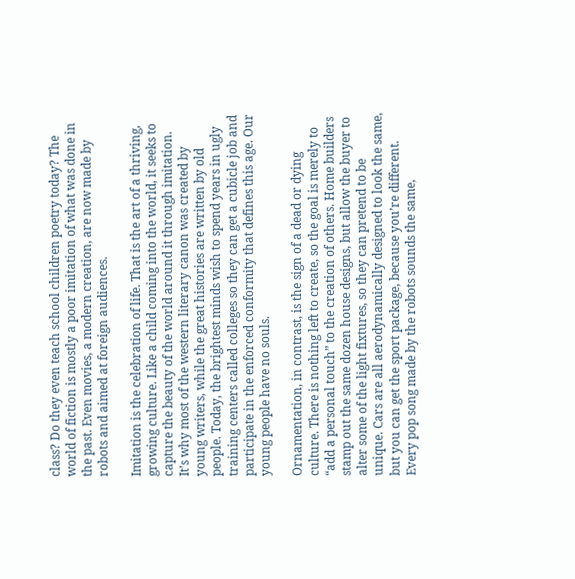class? Do they even teach school children poetry today? The world of fiction is mostly a poor imitation of what was done in the past. Even movies, a modern creation, are now made by robots and aimed at foreign audiences.

Imitation is the celebration of life. That is the art of a thriving, growing culture. Like a child coming into the world, it seeks to capture the beauty of the world around it through imitation. It’s why most of the western literary canon was created by young writers, while the great histories are written by old people. Today, the brightest minds wish to spend years in ugly training centers called colleges so they can get a cubicle job and participate in the enforced conformity that defines this age. Our young people have no souls.

Ornamentation, in contrast, is the sign of a dead or dying culture. There is nothing left to create, so the goal is merely to “add a personal touch” to the creation of others. Home builders stamp out the same dozen house designs, but allow the buyer to alter some of the light fixtures, so they can pretend to be unique. Cars are all aerodynamically designed to look the same, but you can get the sport package, because you’re different. Every pop song made by the robots sounds the same,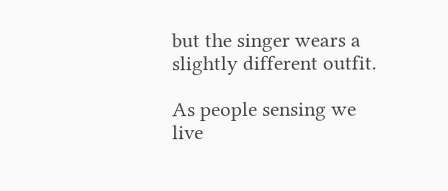but the singer wears a slightly different outfit.

As people sensing we live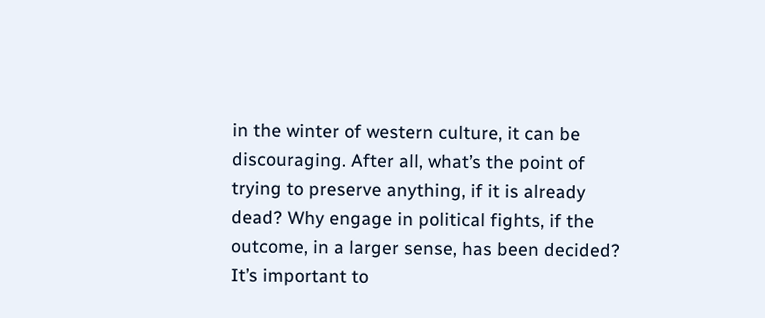in the winter of western culture, it can be discouraging. After all, what’s the point of trying to preserve anything, if it is already dead? Why engage in political fights, if the outcome, in a larger sense, has been decided? It’s important to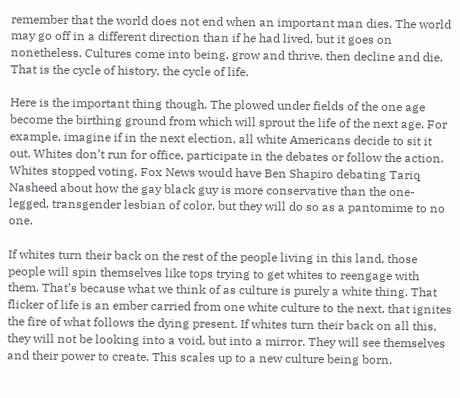remember that the world does not end when an important man dies. The world may go off in a different direction than if he had lived, but it goes on nonetheless. Cultures come into being, grow and thrive, then decline and die. That is the cycle of history, the cycle of life.

Here is the important thing though. The plowed under fields of the one age become the birthing ground from which will sprout the life of the next age. For example, imagine if in the next election, all white Americans decide to sit it out. Whites don’t run for office, participate in the debates or follow the action. Whites stopped voting. Fox News would have Ben Shapiro debating Tariq Nasheed about how the gay black guy is more conservative than the one-legged, transgender lesbian of color, but they will do so as a pantomime to no one.

If whites turn their back on the rest of the people living in this land, those people will spin themselves like tops trying to get whites to reengage with them. That’s because what we think of as culture is purely a white thing. That flicker of life is an ember carried from one white culture to the next, that ignites the fire of what follows the dying present. If whites turn their back on all this, they will not be looking into a void, but into a mirror. They will see themselves and their power to create. This scales up to a new culture being born.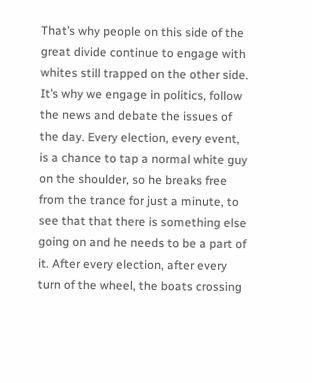That’s why people on this side of the great divide continue to engage with whites still trapped on the other side. It’s why we engage in politics, follow the news and debate the issues of the day. Every election, every event, is a chance to tap a normal white guy on the shoulder, so he breaks free from the trance for just a minute, to see that that there is something else going on and he needs to be a part of it. After every election, after every turn of the wheel, the boats crossing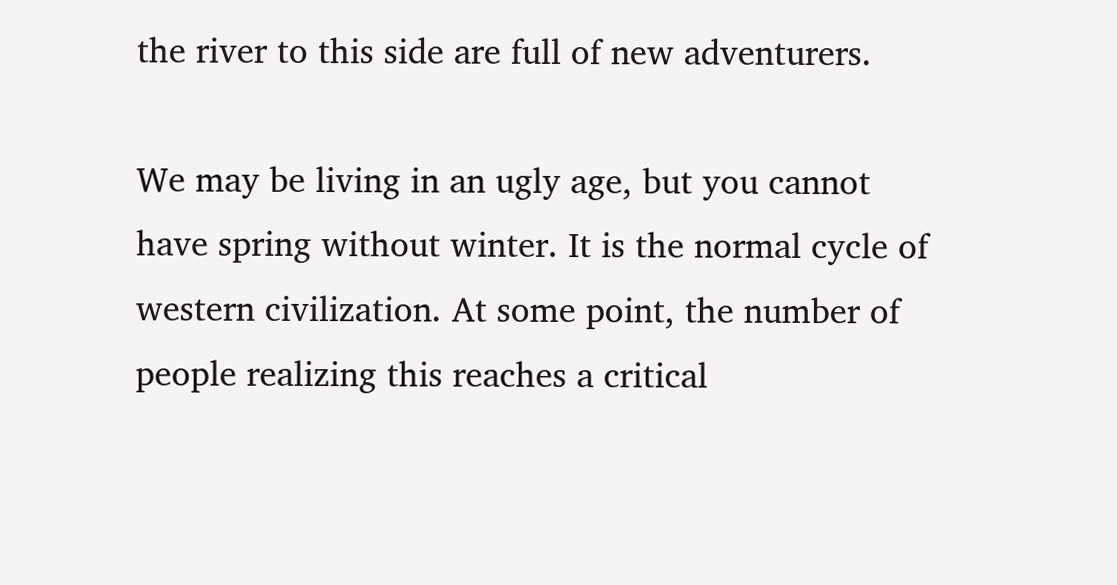the river to this side are full of new adventurers.

We may be living in an ugly age, but you cannot have spring without winter. It is the normal cycle of western civilization. At some point, the number of people realizing this reaches a critical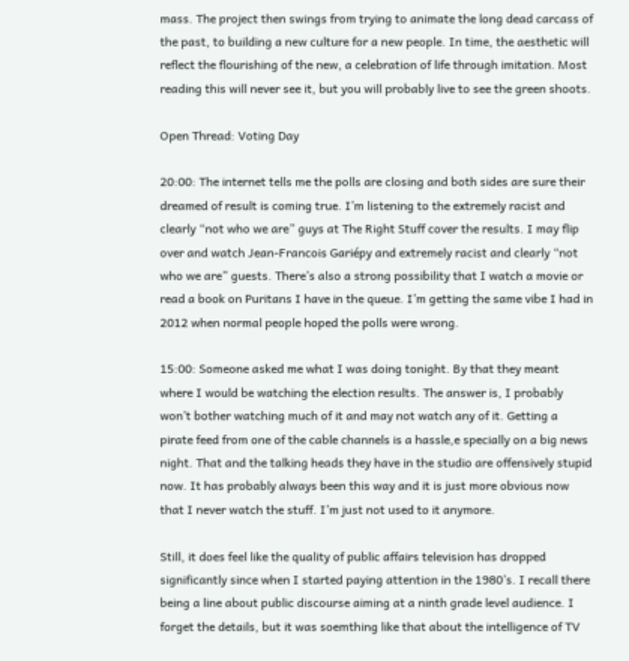mass. The project then swings from trying to animate the long dead carcass of the past, to building a new culture for a new people. In time, the aesthetic will reflect the flourishing of the new, a celebration of life through imitation. Most reading this will never see it, but you will probably live to see the green shoots.

Open Thread: Voting Day

20:00: The internet tells me the polls are closing and both sides are sure their dreamed of result is coming true. I’m listening to the extremely racist and clearly “not who we are” guys at The Right Stuff cover the results. I may flip over and watch Jean-Francois Gariépy and extremely racist and clearly “not who we are” guests. There’s also a strong possibility that I watch a movie or read a book on Puritans I have in the queue. I’m getting the same vibe I had in 2012 when normal people hoped the polls were wrong.

15:00: Someone asked me what I was doing tonight. By that they meant where I would be watching the election results. The answer is, I probably won’t bother watching much of it and may not watch any of it. Getting a pirate feed from one of the cable channels is a hassle,e specially on a big news night. That and the talking heads they have in the studio are offensively stupid now. It has probably always been this way and it is just more obvious now that I never watch the stuff. I’m just not used to it anymore.

Still, it does feel like the quality of public affairs television has dropped significantly since when I started paying attention in the 1980’s. I recall there being a line about public discourse aiming at a ninth grade level audience. I forget the details, but it was soemthing like that about the intelligence of TV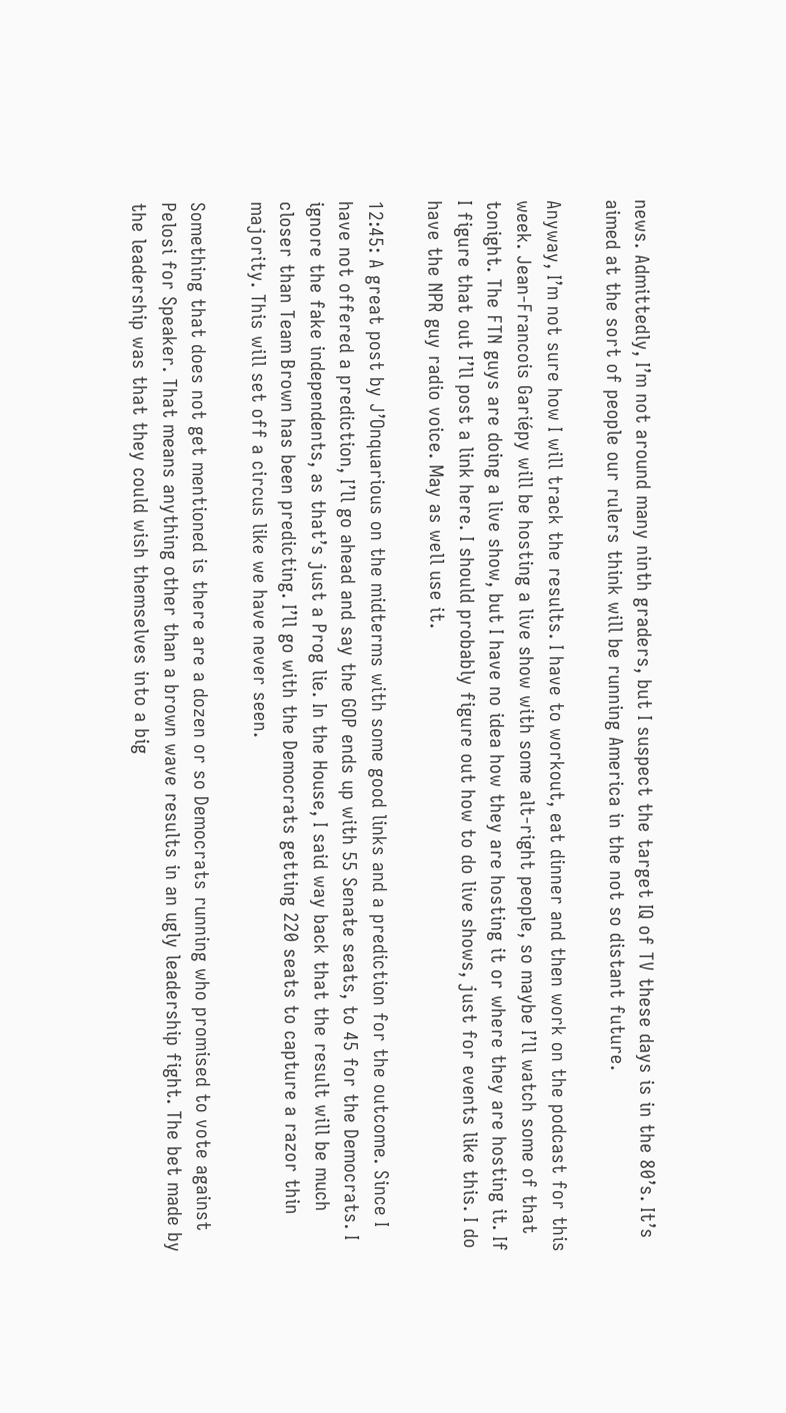news. Admittedly, I’m not around many ninth graders, but I suspect the target IQ of TV these days is in the 80’s. It’s aimed at the sort of people our rulers think will be running America in the not so distant future.

Anyway, I’m not sure how I will track the results. I have to workout, eat dinner and then work on the podcast for this week. Jean-Francois Gariépy will be hosting a live show with some alt-right people, so maybe I’ll watch some of that tonight. The FTN guys are doing a live show, but I have no idea how they are hosting it or where they are hosting it. If I figure that out I’ll post a link here. I should probably figure out how to do live shows, just for events like this. I do have the NPR guy radio voice. May as well use it.

12:45: A great post by J’Onquarious on the midterms with some good links and a prediction for the outcome. Since I have not offered a prediction, I’ll go ahead and say the GOP ends up with 55 Senate seats, to 45 for the Democrats. I ignore the fake independents, as that’s just a Prog lie. In the House, I said way back that the result will be much closer than Team Brown has been predicting. I’ll go with the Democrats getting 220 seats to capture a razor thin majority. This will set off a circus like we have never seen.

Something that does not get mentioned is there are a dozen or so Democrats running who promised to vote against Pelosi for Speaker. That means anything other than a brown wave results in an ugly leadership fight. The bet made by the leadership was that they could wish themselves into a big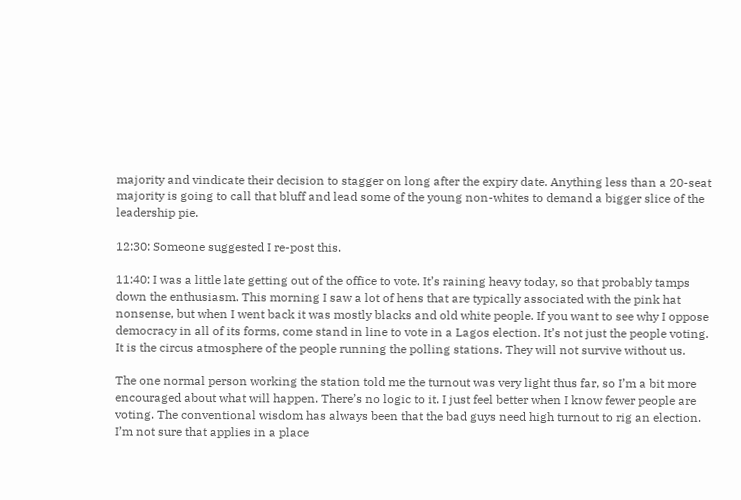majority and vindicate their decision to stagger on long after the expiry date. Anything less than a 20-seat majority is going to call that bluff and lead some of the young non-whites to demand a bigger slice of the leadership pie.

12:30: Someone suggested I re-post this.

11:40: I was a little late getting out of the office to vote. It’s raining heavy today, so that probably tamps down the enthusiasm. This morning I saw a lot of hens that are typically associated with the pink hat nonsense, but when I went back it was mostly blacks and old white people. If you want to see why I oppose democracy in all of its forms, come stand in line to vote in a Lagos election. It’s not just the people voting. It is the circus atmosphere of the people running the polling stations. They will not survive without us.

The one normal person working the station told me the turnout was very light thus far, so I’m a bit more encouraged about what will happen. There’s no logic to it. I just feel better when I know fewer people are voting. The conventional wisdom has always been that the bad guys need high turnout to rig an election. I’m not sure that applies in a place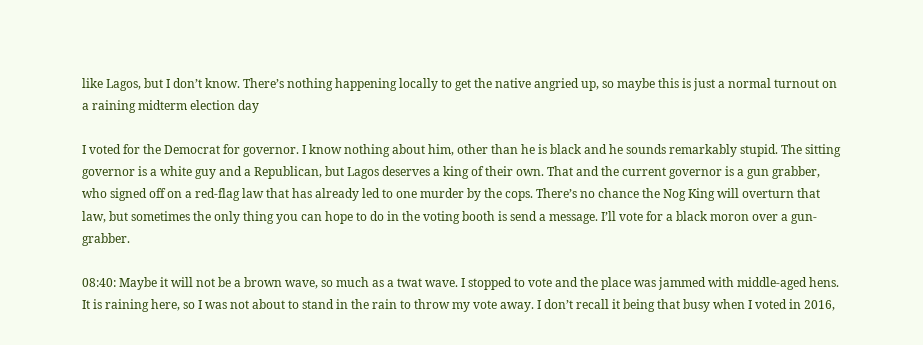like Lagos, but I don’t know. There’s nothing happening locally to get the native angried up, so maybe this is just a normal turnout on a raining midterm election day

I voted for the Democrat for governor. I know nothing about him, other than he is black and he sounds remarkably stupid. The sitting governor is a white guy and a Republican, but Lagos deserves a king of their own. That and the current governor is a gun grabber, who signed off on a red-flag law that has already led to one murder by the cops. There’s no chance the Nog King will overturn that law, but sometimes the only thing you can hope to do in the voting booth is send a message. I’ll vote for a black moron over a gun-grabber.

08:40: Maybe it will not be a brown wave, so much as a twat wave. I stopped to vote and the place was jammed with middle-aged hens. It is raining here, so I was not about to stand in the rain to throw my vote away. I don’t recall it being that busy when I voted in 2016,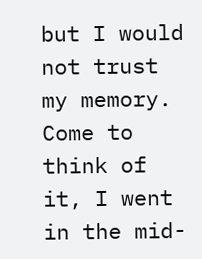but I would not trust my memory. Come to think of it, I went in the mid-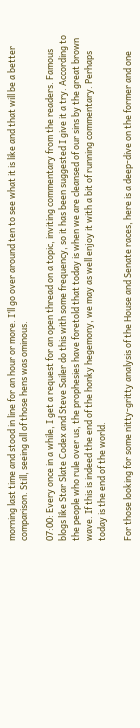morning last time and stood in line for an hour or more. I’ll go over around ten to see what it is like and that will be a better comparison. Still, seeing all of those hens was ominous.

07:00: Every once in a while, I get a request for an open thread on a topic, inviting commentary from the readers. Famous blogs like Star Slate Codex and Steve Sailer do this with some frequency, so it has been suggested I give it a try. According to the people who rule over us, the prophesies have foretold that today is when we are cleansed of our sins by the great brown wave. If this is indeed the end of the honky hegemony, we may as well enjoy it with a bit of running commentary. Perhaps today is the end of the world.

For those looking for some nitty-gritty analysis of the House and Senate races, here is a deep-dive on the former and one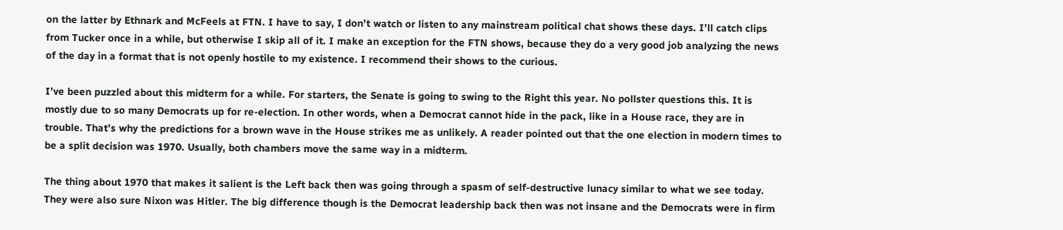on the latter by Ethnark and McFeels at FTN. I have to say, I don’t watch or listen to any mainstream political chat shows these days. I’ll catch clips from Tucker once in a while, but otherwise I skip all of it. I make an exception for the FTN shows, because they do a very good job analyzing the news of the day in a format that is not openly hostile to my existence. I recommend their shows to the curious.

I’ve been puzzled about this midterm for a while. For starters, the Senate is going to swing to the Right this year. No pollster questions this. It is mostly due to so many Democrats up for re-election. In other words, when a Democrat cannot hide in the pack, like in a House race, they are in trouble. That’s why the predictions for a brown wave in the House strikes me as unlikely. A reader pointed out that the one election in modern times to be a split decision was 1970. Usually, both chambers move the same way in a midterm.

The thing about 1970 that makes it salient is the Left back then was going through a spasm of self-destructive lunacy similar to what we see today. They were also sure Nixon was Hitler. The big difference though is the Democrat leadership back then was not insane and the Democrats were in firm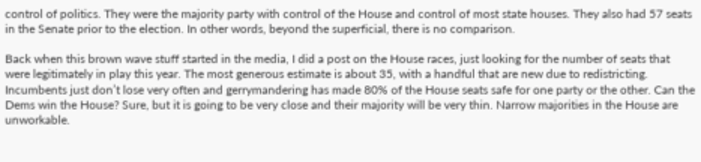control of politics. They were the majority party with control of the House and control of most state houses. They also had 57 seats in the Senate prior to the election. In other words, beyond the superficial, there is no comparison.

Back when this brown wave stuff started in the media, I did a post on the House races, just looking for the number of seats that were legitimately in play this year. The most generous estimate is about 35, with a handful that are new due to redistricting. Incumbents just don’t lose very often and gerrymandering has made 80% of the House seats safe for one party or the other. Can the Dems win the House? Sure, but it is going to be very close and their majority will be very thin. Narrow majorities in the House are unworkable.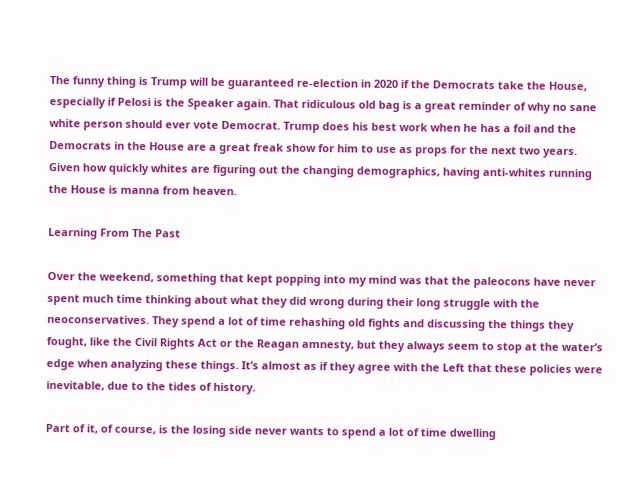The funny thing is Trump will be guaranteed re-election in 2020 if the Democrats take the House, especially if Pelosi is the Speaker again. That ridiculous old bag is a great reminder of why no sane white person should ever vote Democrat. Trump does his best work when he has a foil and the Democrats in the House are a great freak show for him to use as props for the next two years. Given how quickly whites are figuring out the changing demographics, having anti-whites running the House is manna from heaven.

Learning From The Past

Over the weekend, something that kept popping into my mind was that the paleocons have never spent much time thinking about what they did wrong during their long struggle with the neoconservatives. They spend a lot of time rehashing old fights and discussing the things they fought, like the Civil Rights Act or the Reagan amnesty, but they always seem to stop at the water’s edge when analyzing these things. It’s almost as if they agree with the Left that these policies were inevitable, due to the tides of history.

Part of it, of course, is the losing side never wants to spend a lot of time dwelling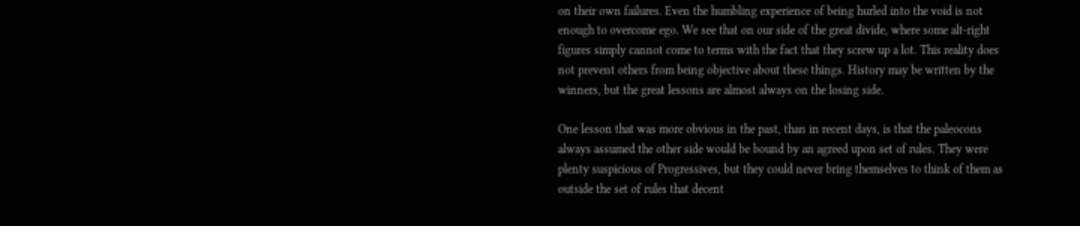on their own failures. Even the humbling experience of being hurled into the void is not enough to overcome ego. We see that on our side of the great divide, where some alt-right figures simply cannot come to terms with the fact that they screw up a lot. This reality does not prevent others from being objective about these things. History may be written by the winners, but the great lessons are almost always on the losing side.

One lesson that was more obvious in the past, than in recent days, is that the paleocons always assumed the other side would be bound by an agreed upon set of rules. They were plenty suspicious of Progressives, but they could never bring themselves to think of them as outside the set of rules that decent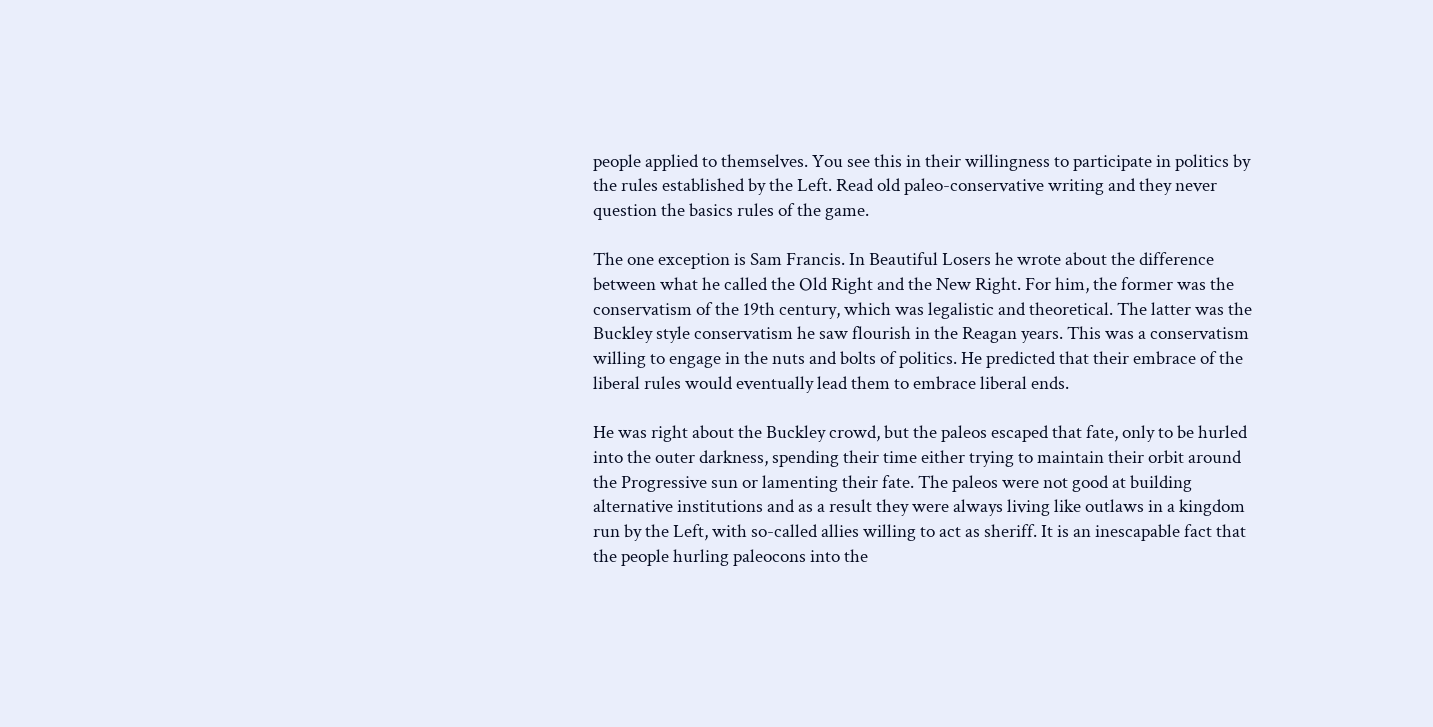people applied to themselves. You see this in their willingness to participate in politics by the rules established by the Left. Read old paleo-conservative writing and they never question the basics rules of the game.

The one exception is Sam Francis. In Beautiful Losers he wrote about the difference between what he called the Old Right and the New Right. For him, the former was the conservatism of the 19th century, which was legalistic and theoretical. The latter was the Buckley style conservatism he saw flourish in the Reagan years. This was a conservatism willing to engage in the nuts and bolts of politics. He predicted that their embrace of the liberal rules would eventually lead them to embrace liberal ends.

He was right about the Buckley crowd, but the paleos escaped that fate, only to be hurled into the outer darkness, spending their time either trying to maintain their orbit around the Progressive sun or lamenting their fate. The paleos were not good at building alternative institutions and as a result they were always living like outlaws in a kingdom run by the Left, with so-called allies willing to act as sheriff. It is an inescapable fact that the people hurling paleocons into the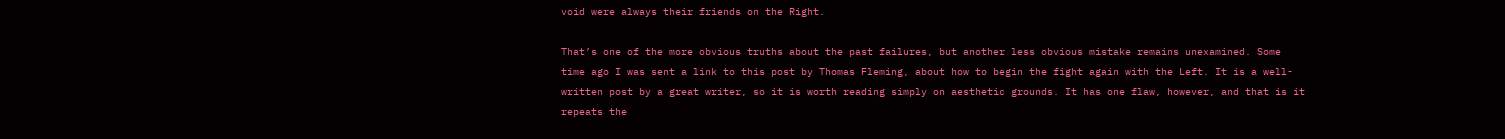void were always their friends on the Right.

That’s one of the more obvious truths about the past failures, but another less obvious mistake remains unexamined. Some time ago I was sent a link to this post by Thomas Fleming, about how to begin the fight again with the Left. It is a well-written post by a great writer, so it is worth reading simply on aesthetic grounds. It has one flaw, however, and that is it repeats the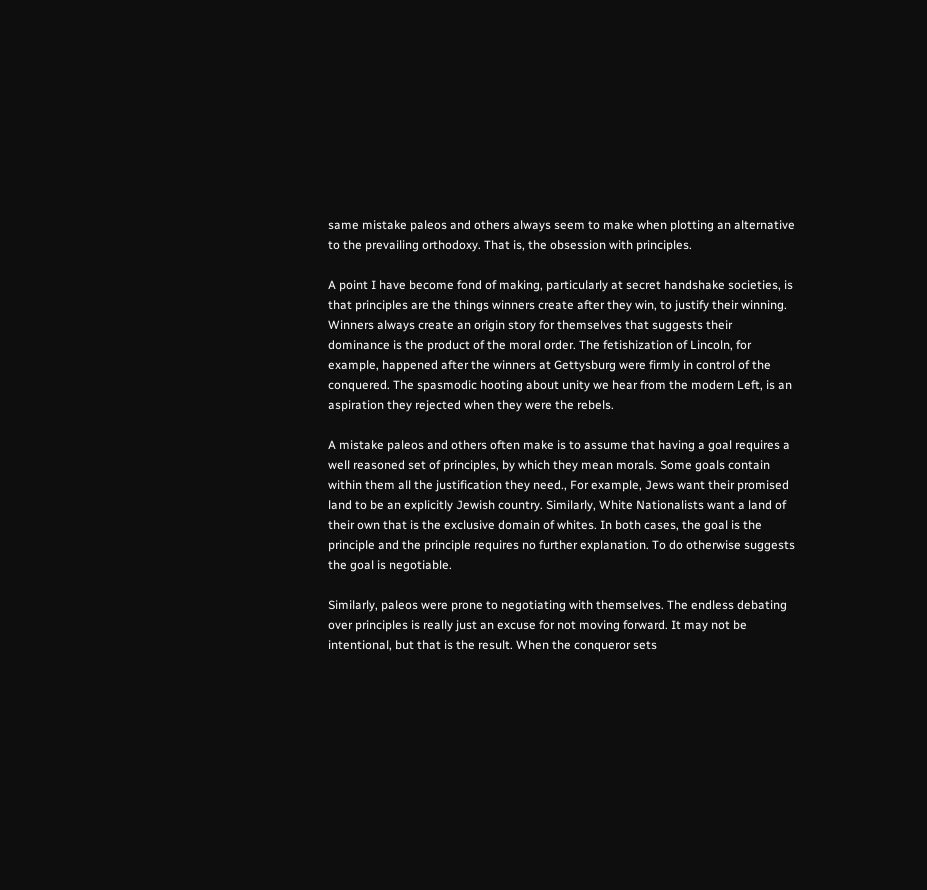same mistake paleos and others always seem to make when plotting an alternative to the prevailing orthodoxy. That is, the obsession with principles.

A point I have become fond of making, particularly at secret handshake societies, is that principles are the things winners create after they win, to justify their winning. Winners always create an origin story for themselves that suggests their dominance is the product of the moral order. The fetishization of Lincoln, for example, happened after the winners at Gettysburg were firmly in control of the conquered. The spasmodic hooting about unity we hear from the modern Left, is an aspiration they rejected when they were the rebels.

A mistake paleos and others often make is to assume that having a goal requires a well reasoned set of principles, by which they mean morals. Some goals contain within them all the justification they need., For example, Jews want their promised land to be an explicitly Jewish country. Similarly, White Nationalists want a land of their own that is the exclusive domain of whites. In both cases, the goal is the principle and the principle requires no further explanation. To do otherwise suggests the goal is negotiable.

Similarly, paleos were prone to negotiating with themselves. The endless debating over principles is really just an excuse for not moving forward. It may not be intentional, but that is the result. When the conqueror sets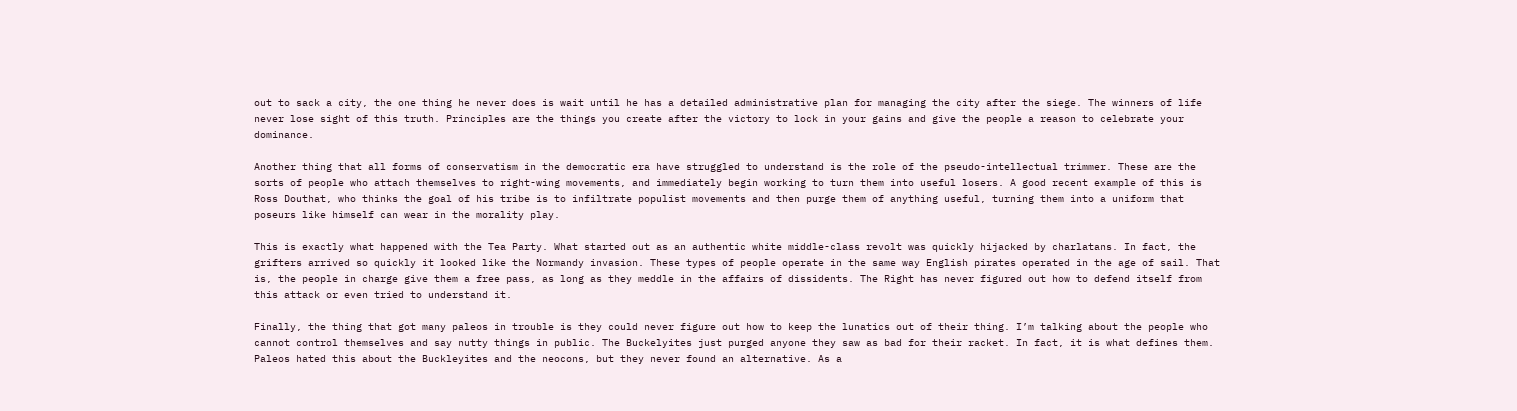out to sack a city, the one thing he never does is wait until he has a detailed administrative plan for managing the city after the siege. The winners of life never lose sight of this truth. Principles are the things you create after the victory to lock in your gains and give the people a reason to celebrate your dominance.

Another thing that all forms of conservatism in the democratic era have struggled to understand is the role of the pseudo-intellectual trimmer. These are the sorts of people who attach themselves to right-wing movements, and immediately begin working to turn them into useful losers. A good recent example of this is Ross Douthat, who thinks the goal of his tribe is to infiltrate populist movements and then purge them of anything useful, turning them into a uniform that poseurs like himself can wear in the morality play.

This is exactly what happened with the Tea Party. What started out as an authentic white middle-class revolt was quickly hijacked by charlatans. In fact, the grifters arrived so quickly it looked like the Normandy invasion. These types of people operate in the same way English pirates operated in the age of sail. That is, the people in charge give them a free pass, as long as they meddle in the affairs of dissidents. The Right has never figured out how to defend itself from this attack or even tried to understand it.

Finally, the thing that got many paleos in trouble is they could never figure out how to keep the lunatics out of their thing. I’m talking about the people who cannot control themselves and say nutty things in public. The Buckelyites just purged anyone they saw as bad for their racket. In fact, it is what defines them. Paleos hated this about the Buckleyites and the neocons, but they never found an alternative. As a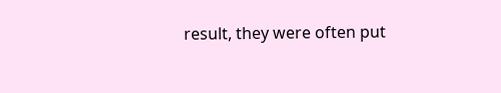result, they were often put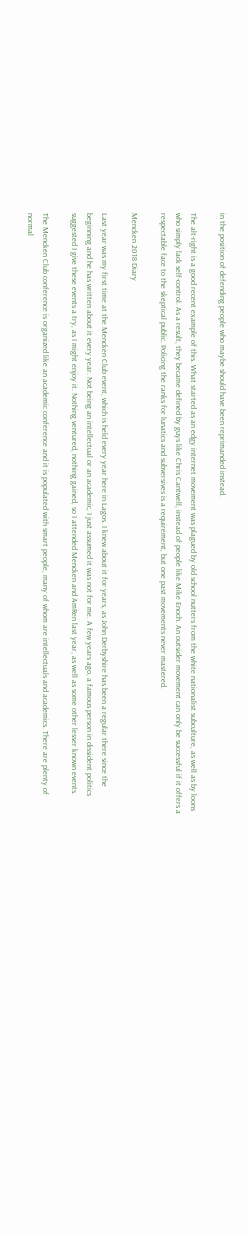in the position of defending people who maybe should have been reprimanded instead.

The alt-right is a good recent example of this. What started as an edgy internet movement was plagued by old school nutters from the white nationalist subculture, as well as by loons who simply lack self-control. As a result, they became defined by guys like Chris Cantwell, instead of people like Mike Enoch. An outsider movement can only be successful if it offers a respectable face to the skeptical public. Policing the ranks for lunatics and subversives is a requirement, but one past movements never mastered.

Mencken 2018 Diary

Last year was my first time at the Mencken Club event, which is held every year here in Lagos. I knew about it for years, as John Derbyshire has been a regular there since the beginning and he has written about it every year. Not being an intellectual or an academic, I just assumed it was not for me. A few years ago, a famous person in dissident politics suggested I give these events a try, as I might enjoy it. Nothing ventured, nothing gained, so I attended Mencken and AmRen last year, as well as some other lesser known events.

The Mencken Club conference is organized like an academic conference and it is populated with smart people, many of whom are intellectuals and academics. There are plenty of normal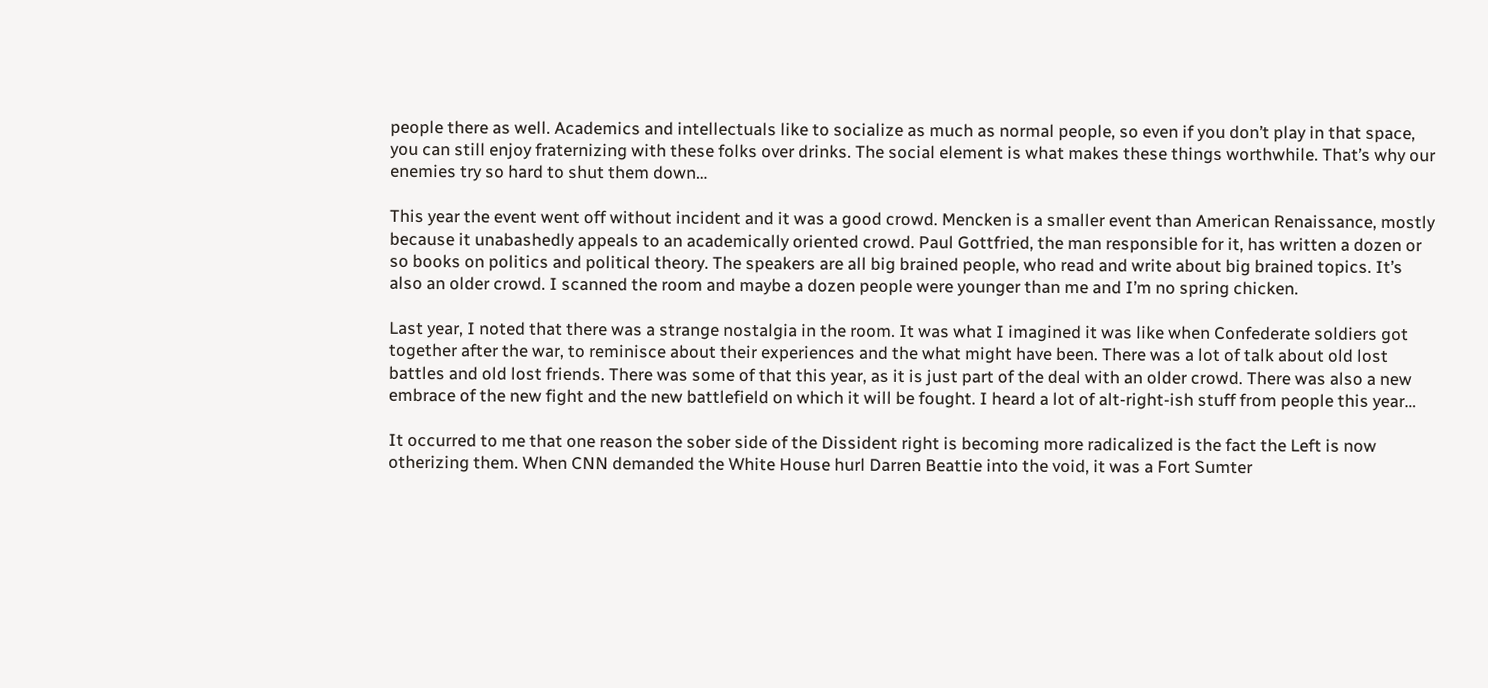people there as well. Academics and intellectuals like to socialize as much as normal people, so even if you don’t play in that space, you can still enjoy fraternizing with these folks over drinks. The social element is what makes these things worthwhile. That’s why our enemies try so hard to shut them down…

This year the event went off without incident and it was a good crowd. Mencken is a smaller event than American Renaissance, mostly because it unabashedly appeals to an academically oriented crowd. Paul Gottfried, the man responsible for it, has written a dozen or so books on politics and political theory. The speakers are all big brained people, who read and write about big brained topics. It’s also an older crowd. I scanned the room and maybe a dozen people were younger than me and I’m no spring chicken.

Last year, I noted that there was a strange nostalgia in the room. It was what I imagined it was like when Confederate soldiers got together after the war, to reminisce about their experiences and the what might have been. There was a lot of talk about old lost battles and old lost friends. There was some of that this year, as it is just part of the deal with an older crowd. There was also a new embrace of the new fight and the new battlefield on which it will be fought. I heard a lot of alt-right-ish stuff from people this year…

It occurred to me that one reason the sober side of the Dissident right is becoming more radicalized is the fact the Left is now otherizing them. When CNN demanded the White House hurl Darren Beattie into the void, it was a Fort Sumter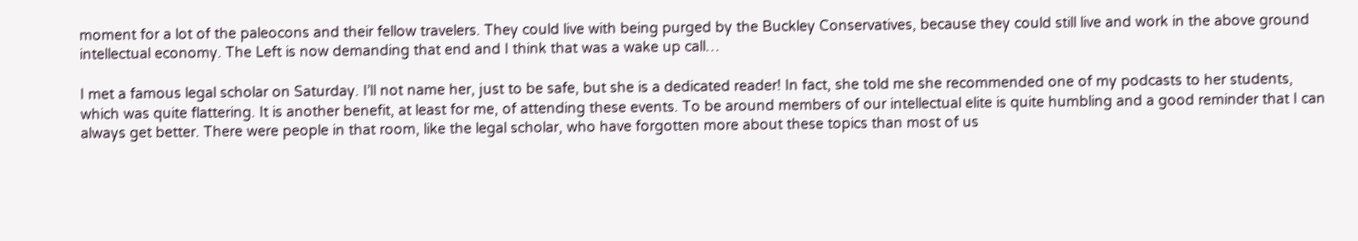moment for a lot of the paleocons and their fellow travelers. They could live with being purged by the Buckley Conservatives, because they could still live and work in the above ground intellectual economy. The Left is now demanding that end and I think that was a wake up call…

I met a famous legal scholar on Saturday. I’ll not name her, just to be safe, but she is a dedicated reader! In fact, she told me she recommended one of my podcasts to her students, which was quite flattering. It is another benefit, at least for me, of attending these events. To be around members of our intellectual elite is quite humbling and a good reminder that I can always get better. There were people in that room, like the legal scholar, who have forgotten more about these topics than most of us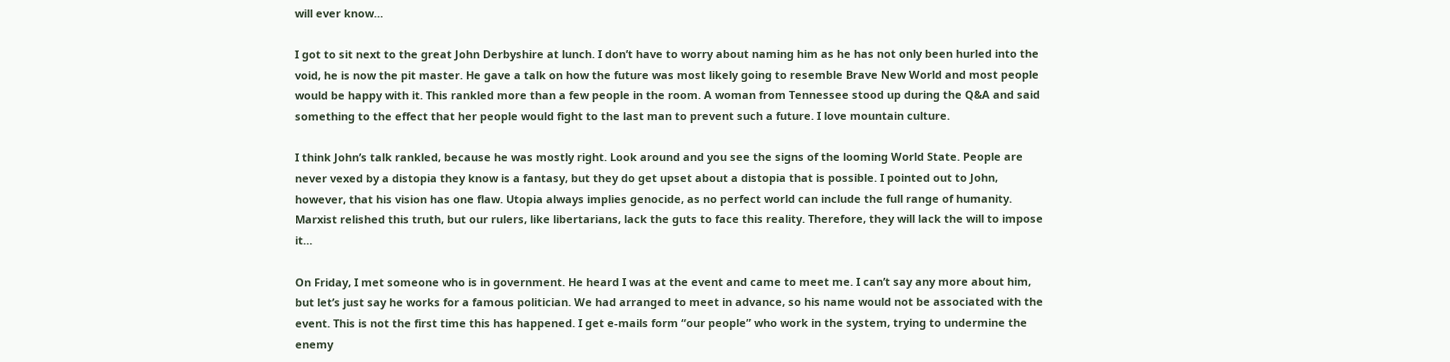will ever know…

I got to sit next to the great John Derbyshire at lunch. I don’t have to worry about naming him as he has not only been hurled into the void, he is now the pit master. He gave a talk on how the future was most likely going to resemble Brave New World and most people would be happy with it. This rankled more than a few people in the room. A woman from Tennessee stood up during the Q&A and said something to the effect that her people would fight to the last man to prevent such a future. I love mountain culture.

I think John’s talk rankled, because he was mostly right. Look around and you see the signs of the looming World State. People are never vexed by a distopia they know is a fantasy, but they do get upset about a distopia that is possible. I pointed out to John, however, that his vision has one flaw. Utopia always implies genocide, as no perfect world can include the full range of humanity. Marxist relished this truth, but our rulers, like libertarians, lack the guts to face this reality. Therefore, they will lack the will to impose it…

On Friday, I met someone who is in government. He heard I was at the event and came to meet me. I can’t say any more about him, but let’s just say he works for a famous politician. We had arranged to meet in advance, so his name would not be associated with the event. This is not the first time this has happened. I get e-mails form “our people” who work in the system, trying to undermine the enemy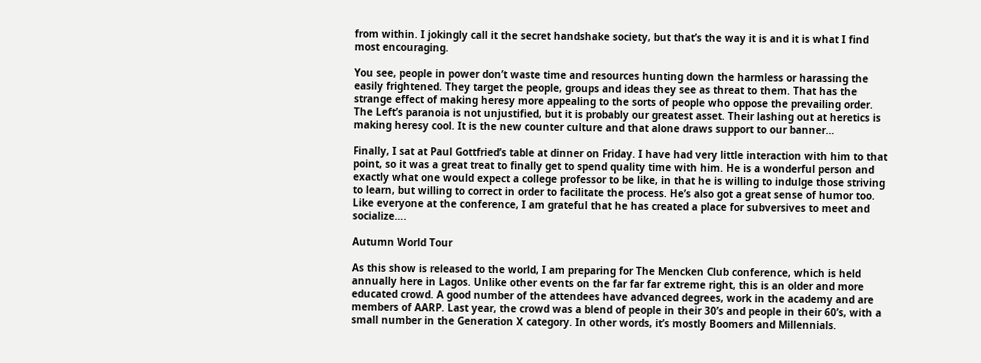from within. I jokingly call it the secret handshake society, but that’s the way it is and it is what I find most encouraging.

You see, people in power don’t waste time and resources hunting down the harmless or harassing the easily frightened. They target the people, groups and ideas they see as threat to them. That has the strange effect of making heresy more appealing to the sorts of people who oppose the prevailing order. The Left’s paranoia is not unjustified, but it is probably our greatest asset. Their lashing out at heretics is making heresy cool. It is the new counter culture and that alone draws support to our banner…

Finally, I sat at Paul Gottfried’s table at dinner on Friday. I have had very little interaction with him to that point, so it was a great treat to finally get to spend quality time with him. He is a wonderful person and exactly what one would expect a college professor to be like, in that he is willing to indulge those striving to learn, but willing to correct in order to facilitate the process. He’s also got a great sense of humor too. Like everyone at the conference, I am grateful that he has created a place for subversives to meet and socialize….

Autumn World Tour

As this show is released to the world, I am preparing for The Mencken Club conference, which is held annually here in Lagos. Unlike other events on the far far far extreme right, this is an older and more educated crowd. A good number of the attendees have advanced degrees, work in the academy and are members of AARP. Last year, the crowd was a blend of people in their 30’s and people in their 60’s, with a small number in the Generation X category. In other words, it’s mostly Boomers and Millennials.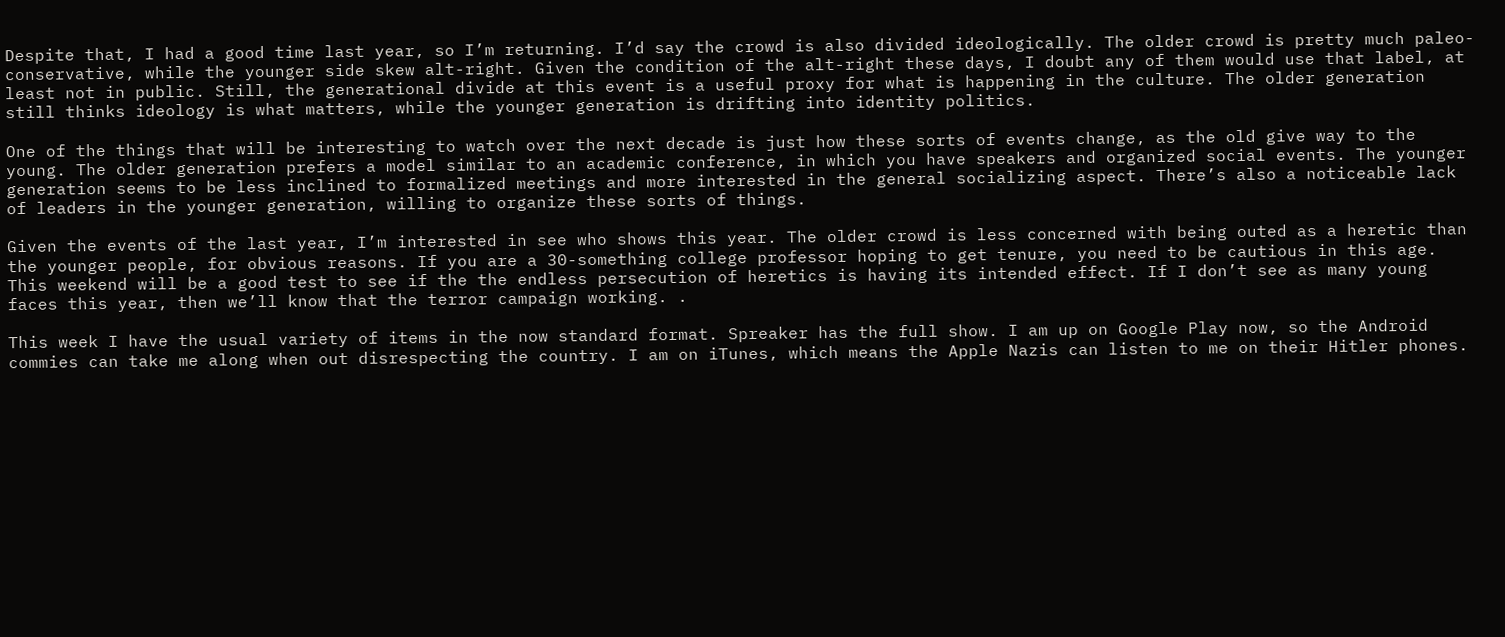Despite that, I had a good time last year, so I’m returning. I’d say the crowd is also divided ideologically. The older crowd is pretty much paleo-conservative, while the younger side skew alt-right. Given the condition of the alt-right these days, I doubt any of them would use that label, at least not in public. Still, the generational divide at this event is a useful proxy for what is happening in the culture. The older generation still thinks ideology is what matters, while the younger generation is drifting into identity politics.

One of the things that will be interesting to watch over the next decade is just how these sorts of events change, as the old give way to the young. The older generation prefers a model similar to an academic conference, in which you have speakers and organized social events. The younger generation seems to be less inclined to formalized meetings and more interested in the general socializing aspect. There’s also a noticeable lack of leaders in the younger generation, willing to organize these sorts of things.

Given the events of the last year, I’m interested in see who shows this year. The older crowd is less concerned with being outed as a heretic than the younger people, for obvious reasons. If you are a 30-something college professor hoping to get tenure, you need to be cautious in this age. This weekend will be a good test to see if the the endless persecution of heretics is having its intended effect. If I don’t see as many young faces this year, then we’ll know that the terror campaign working. .

This week I have the usual variety of items in the now standard format. Spreaker has the full show. I am up on Google Play now, so the Android commies can take me along when out disrespecting the country. I am on iTunes, which means the Apple Nazis can listen to me on their Hitler phones.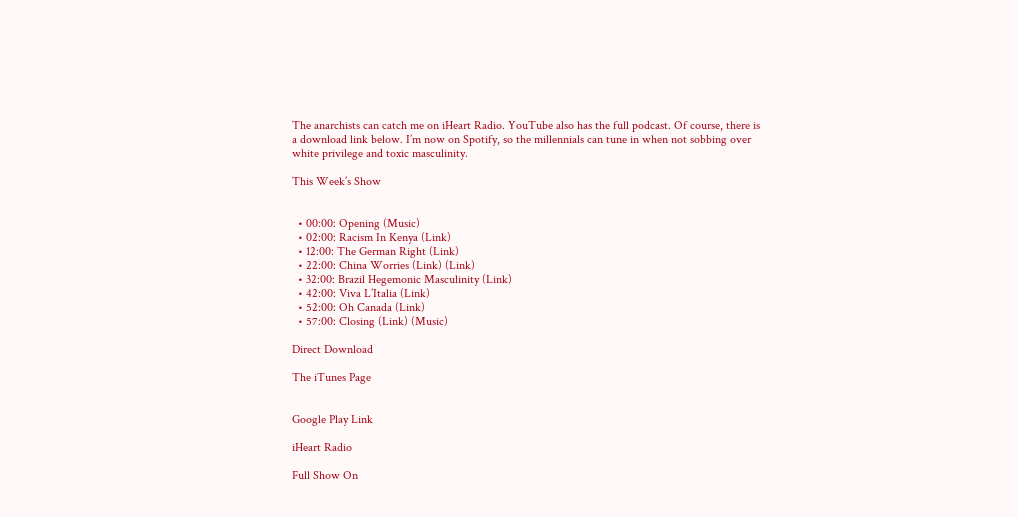The anarchists can catch me on iHeart Radio. YouTube also has the full podcast. Of course, there is a download link below. I’m now on Spotify, so the millennials can tune in when not sobbing over white privilege and toxic masculinity.

This Week’s Show


  • 00:00: Opening (Music)
  • 02:00: Racism In Kenya (Link)
  • 12:00: The German Right (Link)
  • 22:00: China Worries (Link) (Link)
  • 32:00: Brazil Hegemonic Masculinity (Link)
  • 42:00: Viva L’Italia (Link)
  • 52:00: Oh Canada (Link)
  • 57:00: Closing (Link) (Music)

Direct Download

The iTunes Page


Google Play Link

iHeart Radio

Full Show On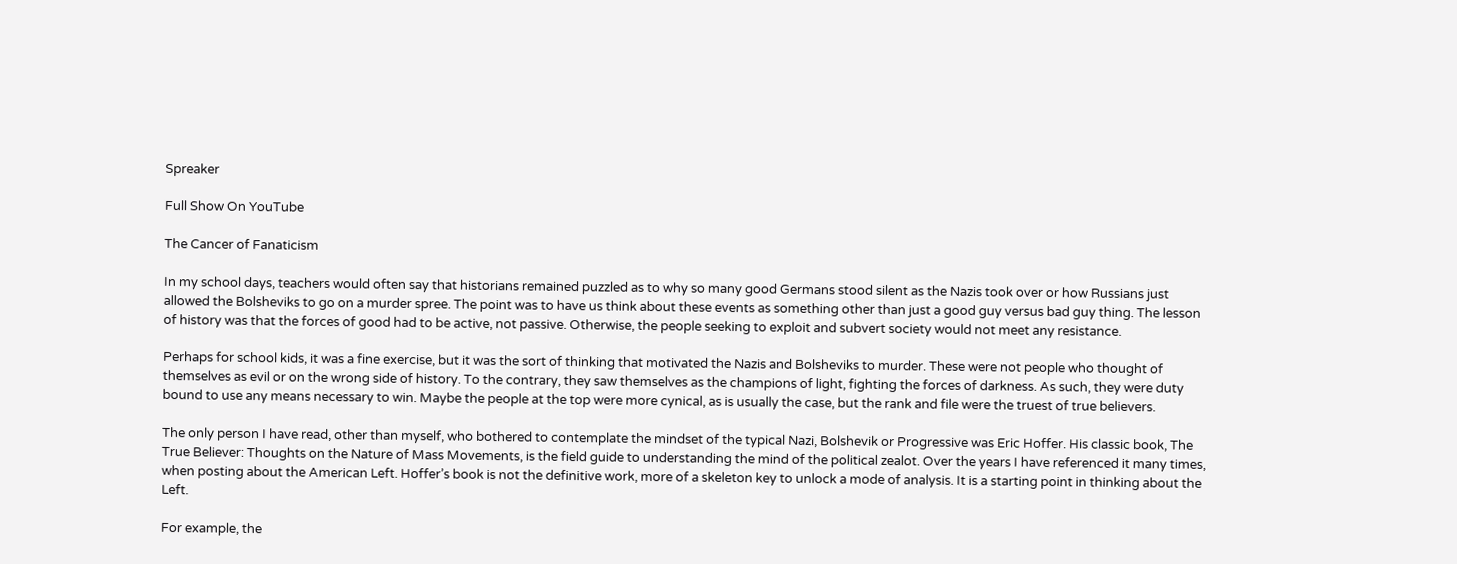Spreaker

Full Show On YouTube

The Cancer of Fanaticism

In my school days, teachers would often say that historians remained puzzled as to why so many good Germans stood silent as the Nazis took over or how Russians just allowed the Bolsheviks to go on a murder spree. The point was to have us think about these events as something other than just a good guy versus bad guy thing. The lesson of history was that the forces of good had to be active, not passive. Otherwise, the people seeking to exploit and subvert society would not meet any resistance.

Perhaps for school kids, it was a fine exercise, but it was the sort of thinking that motivated the Nazis and Bolsheviks to murder. These were not people who thought of themselves as evil or on the wrong side of history. To the contrary, they saw themselves as the champions of light, fighting the forces of darkness. As such, they were duty bound to use any means necessary to win. Maybe the people at the top were more cynical, as is usually the case, but the rank and file were the truest of true believers.

The only person I have read, other than myself, who bothered to contemplate the mindset of the typical Nazi, Bolshevik or Progressive was Eric Hoffer. His classic book, The True Believer: Thoughts on the Nature of Mass Movements, is the field guide to understanding the mind of the political zealot. Over the years I have referenced it many times, when posting about the American Left. Hoffer’s book is not the definitive work, more of a skeleton key to unlock a mode of analysis. It is a starting point in thinking about the Left.

For example, the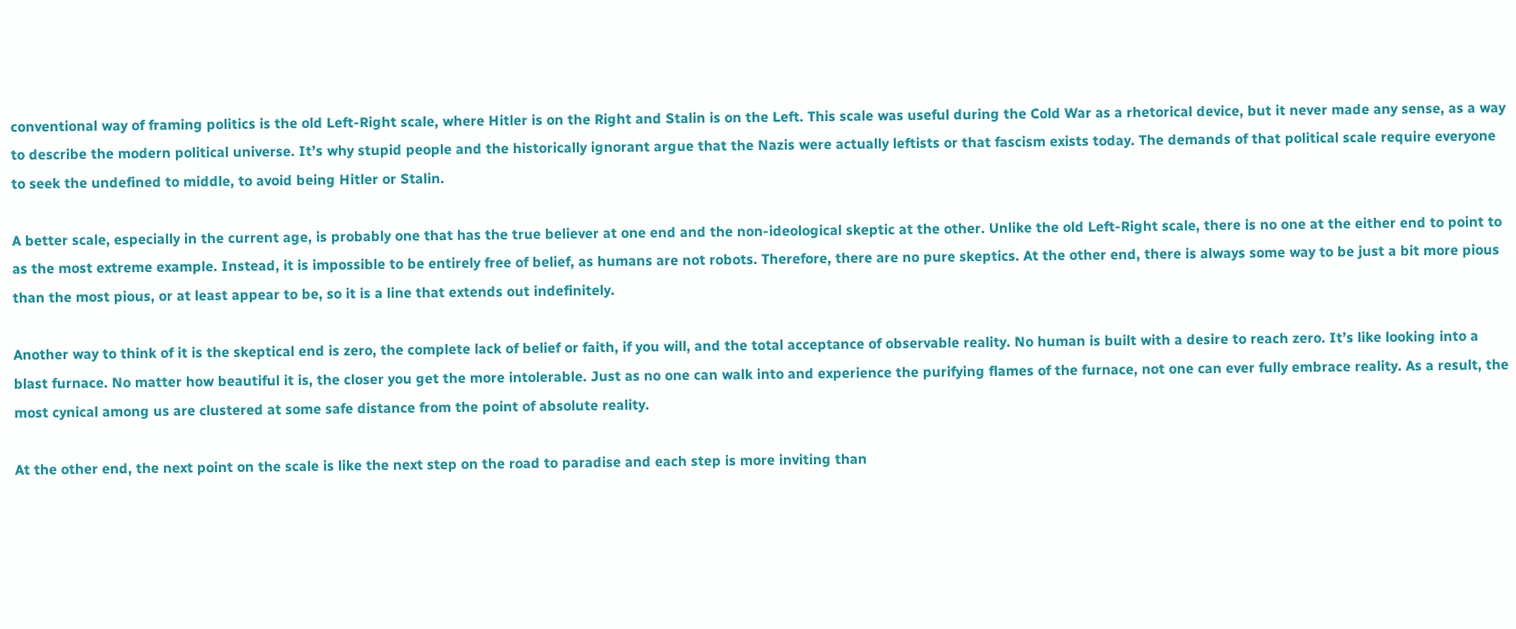conventional way of framing politics is the old Left-Right scale, where Hitler is on the Right and Stalin is on the Left. This scale was useful during the Cold War as a rhetorical device, but it never made any sense, as a way to describe the modern political universe. It’s why stupid people and the historically ignorant argue that the Nazis were actually leftists or that fascism exists today. The demands of that political scale require everyone to seek the undefined to middle, to avoid being Hitler or Stalin.

A better scale, especially in the current age, is probably one that has the true believer at one end and the non-ideological skeptic at the other. Unlike the old Left-Right scale, there is no one at the either end to point to as the most extreme example. Instead, it is impossible to be entirely free of belief, as humans are not robots. Therefore, there are no pure skeptics. At the other end, there is always some way to be just a bit more pious than the most pious, or at least appear to be, so it is a line that extends out indefinitely.

Another way to think of it is the skeptical end is zero, the complete lack of belief or faith, if you will, and the total acceptance of observable reality. No human is built with a desire to reach zero. It’s like looking into a blast furnace. No matter how beautiful it is, the closer you get the more intolerable. Just as no one can walk into and experience the purifying flames of the furnace, not one can ever fully embrace reality. As a result, the most cynical among us are clustered at some safe distance from the point of absolute reality.

At the other end, the next point on the scale is like the next step on the road to paradise and each step is more inviting than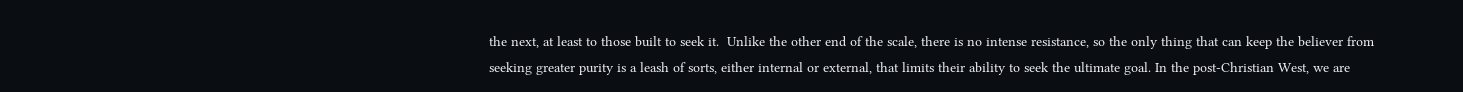the next, at least to those built to seek it.  Unlike the other end of the scale, there is no intense resistance, so the only thing that can keep the believer from seeking greater purity is a leash of sorts, either internal or external, that limits their ability to seek the ultimate goal. In the post-Christian West, we are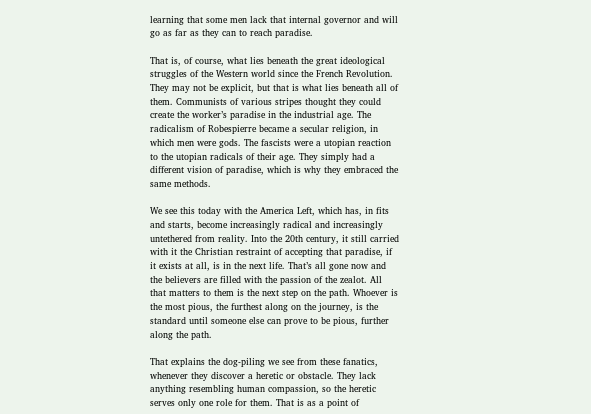learning that some men lack that internal governor and will go as far as they can to reach paradise.

That is, of course, what lies beneath the great ideological struggles of the Western world since the French Revolution. They may not be explicit, but that is what lies beneath all of them. Communists of various stripes thought they could create the worker’s paradise in the industrial age. The radicalism of Robespierre became a secular religion, in which men were gods. The fascists were a utopian reaction to the utopian radicals of their age. They simply had a different vision of paradise, which is why they embraced the same methods.

We see this today with the America Left, which has, in fits and starts, become increasingly radical and increasingly untethered from reality. Into the 20th century, it still carried with it the Christian restraint of accepting that paradise, if it exists at all, is in the next life. That’s all gone now and the believers are filled with the passion of the zealot. All that matters to them is the next step on the path. Whoever is the most pious, the furthest along on the journey, is the standard until someone else can prove to be pious, further along the path.

That explains the dog-piling we see from these fanatics, whenever they discover a heretic or obstacle. They lack anything resembling human compassion, so the heretic serves only one role for them. That is as a point of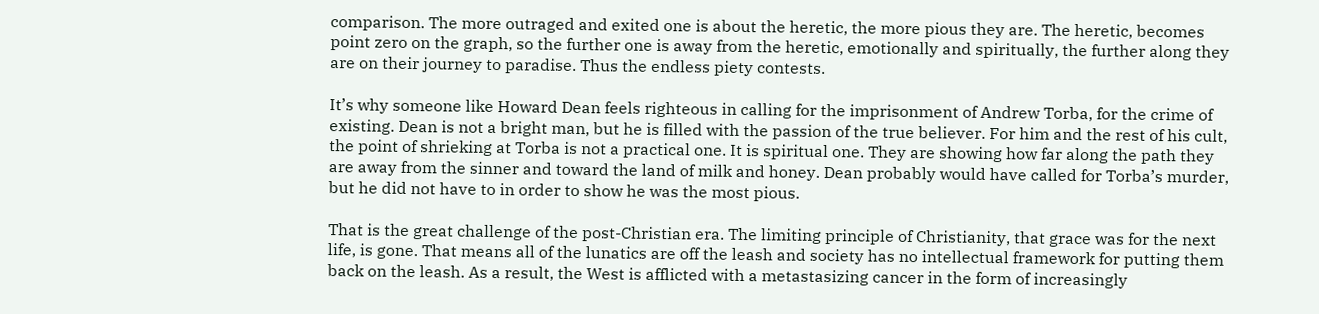comparison. The more outraged and exited one is about the heretic, the more pious they are. The heretic, becomes point zero on the graph, so the further one is away from the heretic, emotionally and spiritually, the further along they are on their journey to paradise. Thus the endless piety contests.

It’s why someone like Howard Dean feels righteous in calling for the imprisonment of Andrew Torba, for the crime of existing. Dean is not a bright man, but he is filled with the passion of the true believer. For him and the rest of his cult, the point of shrieking at Torba is not a practical one. It is spiritual one. They are showing how far along the path they are away from the sinner and toward the land of milk and honey. Dean probably would have called for Torba’s murder, but he did not have to in order to show he was the most pious.

That is the great challenge of the post-Christian era. The limiting principle of Christianity, that grace was for the next life, is gone. That means all of the lunatics are off the leash and society has no intellectual framework for putting them back on the leash. As a result, the West is afflicted with a metastasizing cancer in the form of increasingly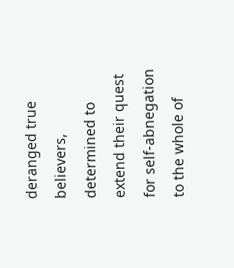deranged true believers, determined to extend their quest for self-abnegation to the whole of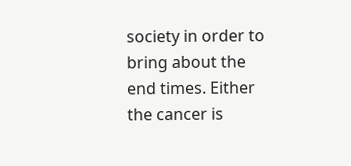society in order to bring about the end times. Either the cancer is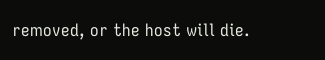removed, or the host will die.